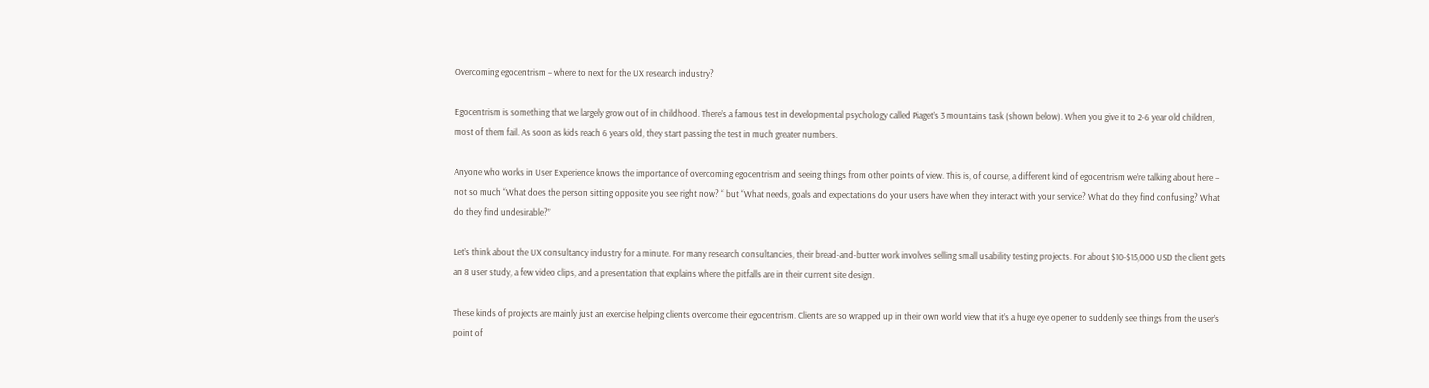Overcoming egocentrism – where to next for the UX research industry?

Egocentrism is something that we largely grow out of in childhood. There’s a famous test in developmental psychology called Piaget’s 3 mountains task (shown below). When you give it to 2-6 year old children, most of them fail. As soon as kids reach 6 years old, they start passing the test in much greater numbers.

Anyone who works in User Experience knows the importance of overcoming egocentrism and seeing things from other points of view. This is, of course, a different kind of egocentrism we’re talking about here – not so much “What does the person sitting opposite you see right now? “ but “What needs, goals and expectations do your users have when they interact with your service? What do they find confusing? What do they find undesirable?”

Let’s think about the UX consultancy industry for a minute. For many research consultancies, their bread-and-butter work involves selling small usability testing projects. For about $10-$15,000 USD the client gets an 8 user study, a few video clips, and a presentation that explains where the pitfalls are in their current site design.

These kinds of projects are mainly just an exercise helping clients overcome their egocentrism. Clients are so wrapped up in their own world view that it’s a huge eye opener to suddenly see things from the user’s point of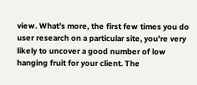view. What’s more, the first few times you do user research on a particular site, you’re very likely to uncover a good number of low hanging fruit for your client. The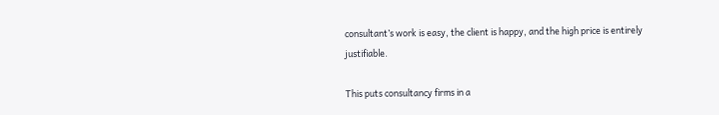consultant’s work is easy, the client is happy, and the high price is entirely justifiable.

This puts consultancy firms in a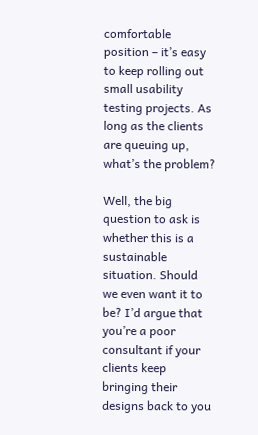comfortable position – it’s easy to keep rolling out small usability testing projects. As long as the clients are queuing up, what’s the problem?

Well, the big question to ask is whether this is a sustainable situation. Should we even want it to be? I’d argue that you’re a poor consultant if your clients keep bringing their designs back to you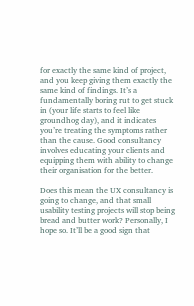for exactly the same kind of project, and you keep giving them exactly the same kind of findings. It’s a fundamentally boring rut to get stuck in (your life starts to feel like groundhog day), and it indicates you’re treating the symptoms rather than the cause. Good consultancy involves educating your clients and equipping them with ability to change their organisation for the better.

Does this mean the UX consultancy is going to change, and that small usability testing projects will stop being bread and butter work? Personally, I hope so. It’ll be a good sign that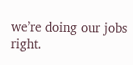we’re doing our jobs right.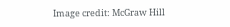Image credit: McGraw Hill